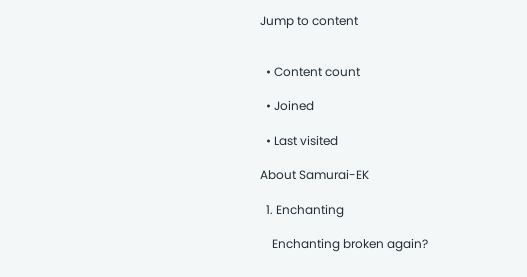Jump to content


  • Content count

  • Joined

  • Last visited

About Samurai-EK

  1. Enchanting

    Enchanting broken again?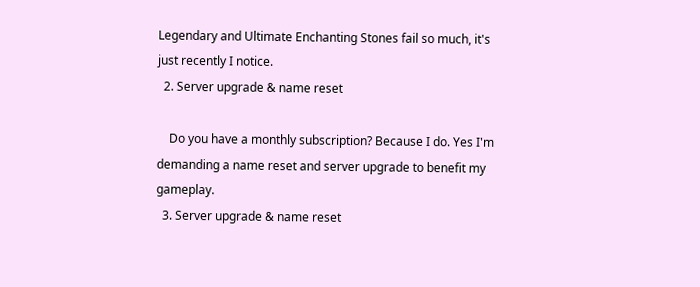Legendary and Ultimate Enchanting Stones fail so much, it's just recently I notice.
  2. Server upgrade & name reset

    Do you have a monthly subscription? Because I do. Yes I'm demanding a name reset and server upgrade to benefit my gameplay.
  3. Server upgrade & name reset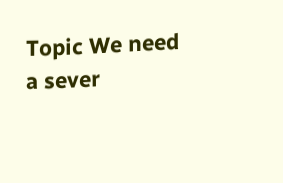Topic We need a sever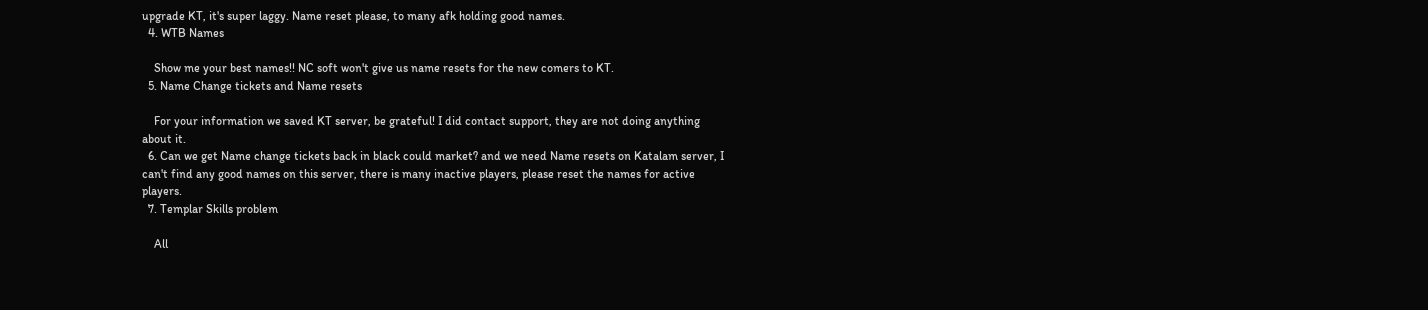upgrade KT, it's super laggy. Name reset please, to many afk holding good names.
  4. WTB Names

    Show me your best names!! NC soft won't give us name resets for the new comers to KT.
  5. Name Change tickets and Name resets

    For your information we saved KT server, be grateful! I did contact support, they are not doing anything about it.
  6. Can we get Name change tickets back in black could market? and we need Name resets on Katalam server, I can't find any good names on this server, there is many inactive players, please reset the names for active players.
  7. Templar Skills problem

    All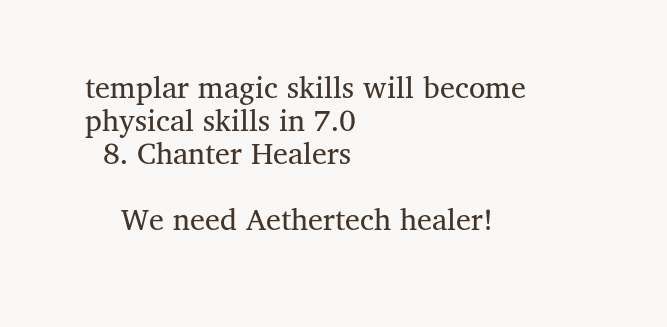templar magic skills will become physical skills in 7.0
  8. Chanter Healers

    We need Aethertech healer!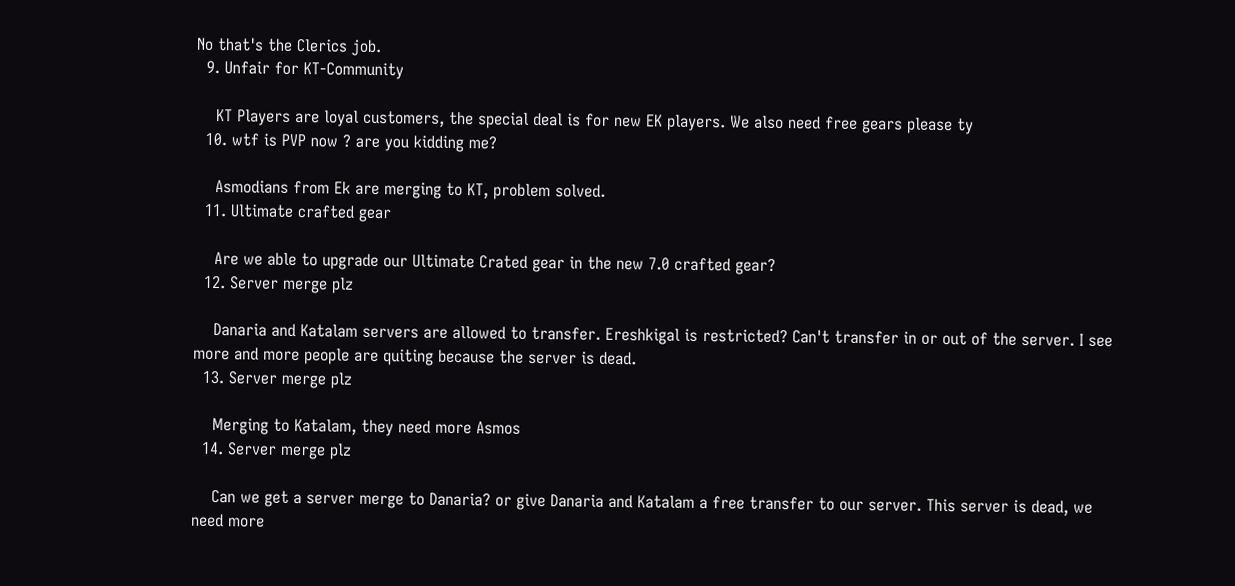No that's the Clerics job.
  9. Unfair for KT-Community

    KT Players are loyal customers, the special deal is for new EK players. We also need free gears please ty
  10. wtf is PVP now ? are you kidding me?

    Asmodians from Ek are merging to KT, problem solved.
  11. Ultimate crafted gear

    Are we able to upgrade our Ultimate Crated gear in the new 7.0 crafted gear?
  12. Server merge plz

    Danaria and Katalam servers are allowed to transfer. Ereshkigal is restricted? Can't transfer in or out of the server. I see more and more people are quiting because the server is dead.
  13. Server merge plz

    Merging to Katalam, they need more Asmos
  14. Server merge plz

    Can we get a server merge to Danaria? or give Danaria and Katalam a free transfer to our server. This server is dead, we need more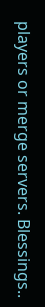players or merge servers. Blessings..